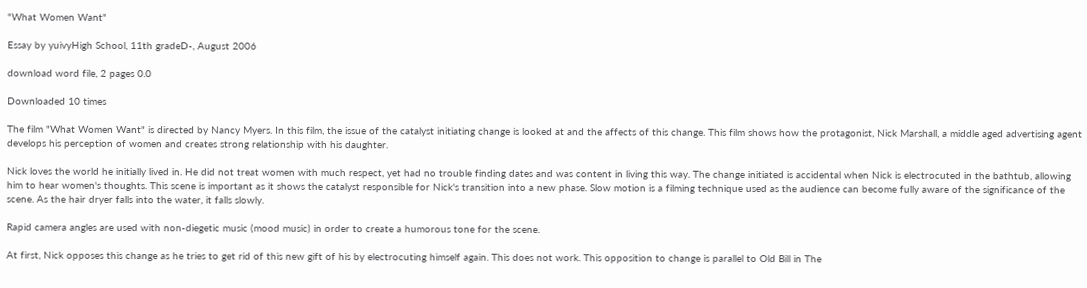"What Women Want"

Essay by yuivyHigh School, 11th gradeD-, August 2006

download word file, 2 pages 0.0

Downloaded 10 times

The film "What Women Want" is directed by Nancy Myers. In this film, the issue of the catalyst initiating change is looked at and the affects of this change. This film shows how the protagonist, Nick Marshall, a middle aged advertising agent develops his perception of women and creates strong relationship with his daughter.

Nick loves the world he initially lived in. He did not treat women with much respect, yet had no trouble finding dates and was content in living this way. The change initiated is accidental when Nick is electrocuted in the bathtub, allowing him to hear women's thoughts. This scene is important as it shows the catalyst responsible for Nick's transition into a new phase. Slow motion is a filming technique used as the audience can become fully aware of the significance of the scene. As the hair dryer falls into the water, it falls slowly.

Rapid camera angles are used with non-diegetic music (mood music) in order to create a humorous tone for the scene.

At first, Nick opposes this change as he tries to get rid of this new gift of his by electrocuting himself again. This does not work. This opposition to change is parallel to Old Bill in The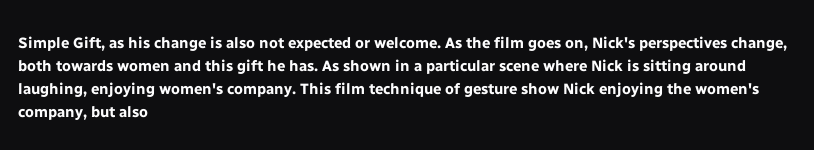Simple Gift, as his change is also not expected or welcome. As the film goes on, Nick's perspectives change, both towards women and this gift he has. As shown in a particular scene where Nick is sitting around laughing, enjoying women's company. This film technique of gesture show Nick enjoying the women's company, but also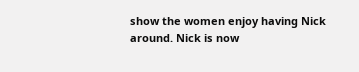show the women enjoy having Nick around. Nick is now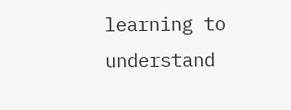learning to understand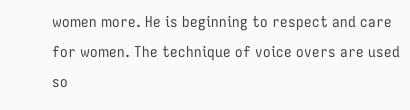women more. He is beginning to respect and care for women. The technique of voice overs are used so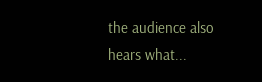the audience also hears what...